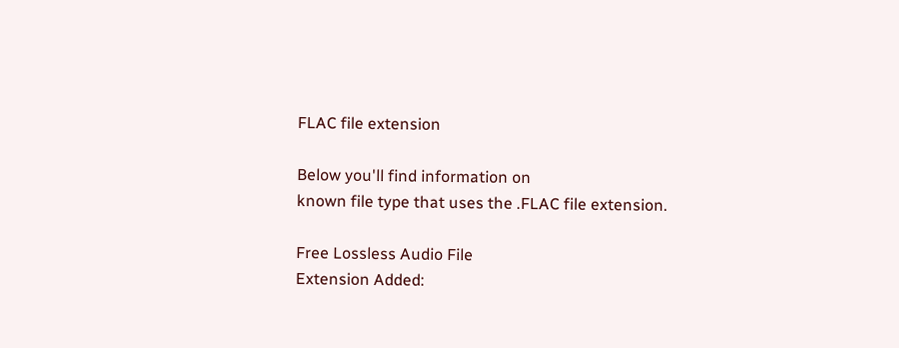FLAC file extension

Below you'll find information on
known file type that uses the .FLAC file extension.

Free Lossless Audio File
Extension Added: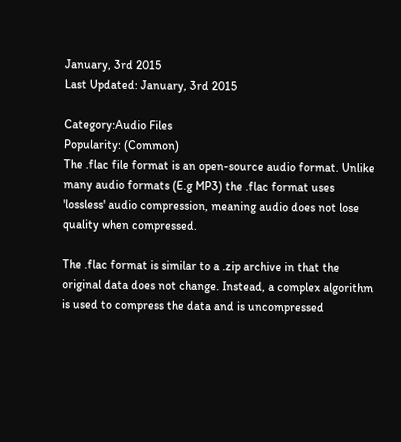January, 3rd 2015
Last Updated: January, 3rd 2015

Category:Audio Files
Popularity: (Common)
The .flac file format is an open-source audio format. Unlike many audio formats (E.g MP3) the .flac format uses 'lossless' audio compression, meaning audio does not lose quality when compressed.

The .flac format is similar to a .zip archive in that the original data does not change. Instead, a complex algorithm is used to compress the data and is uncompressed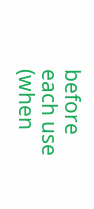before each use (when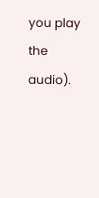you play the audio).